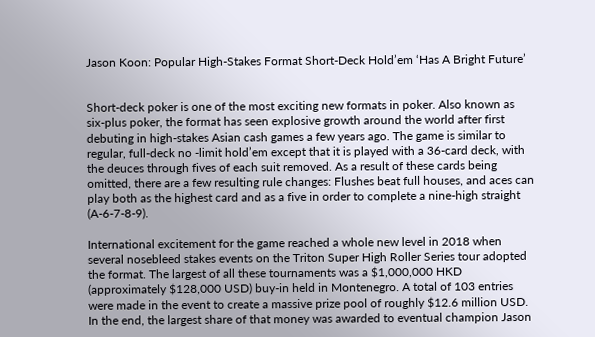Jason Koon: Popular High-Stakes Format Short-Deck Hold’em ‘Has A Bright Future’


Short-deck poker is one of the most exciting new formats in poker. Also known as six-plus poker, the format has seen explosive growth around the world after first debuting in high-stakes Asian cash games a few years ago. The game is similar to regular, full-deck no -limit hold’em except that it is played with a 36-card deck, with the deuces through fives of each suit removed. As a result of these cards being omitted, there are a few resulting rule changes: Flushes beat full houses, and aces can play both as the highest card and as a five in order to complete a nine-high straight (A-6-7-8-9).

International excitement for the game reached a whole new level in 2018 when several nosebleed stakes events on the Triton Super High Roller Series tour adopted the format. The largest of all these tournaments was a $1,000,000 HKD (approximately $128,000 USD) buy-in held in Montenegro. A total of 103 entries were made in the event to create a massive prize pool of roughly $12.6 million USD. In the end, the largest share of that money was awarded to eventual champion Jason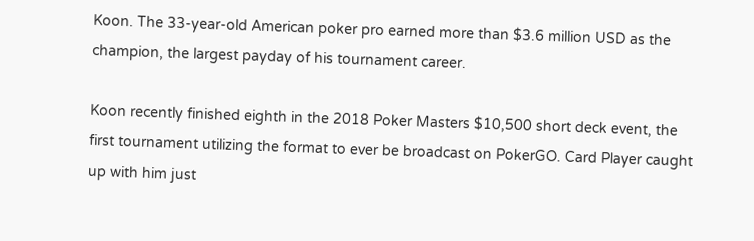Koon. The 33-year-old American poker pro earned more than $3.6 million USD as the champion, the largest payday of his tournament career.

Koon recently finished eighth in the 2018 Poker Masters $10,500 short deck event, the first tournament utilizing the format to ever be broadcast on PokerGO. Card Player caught up with him just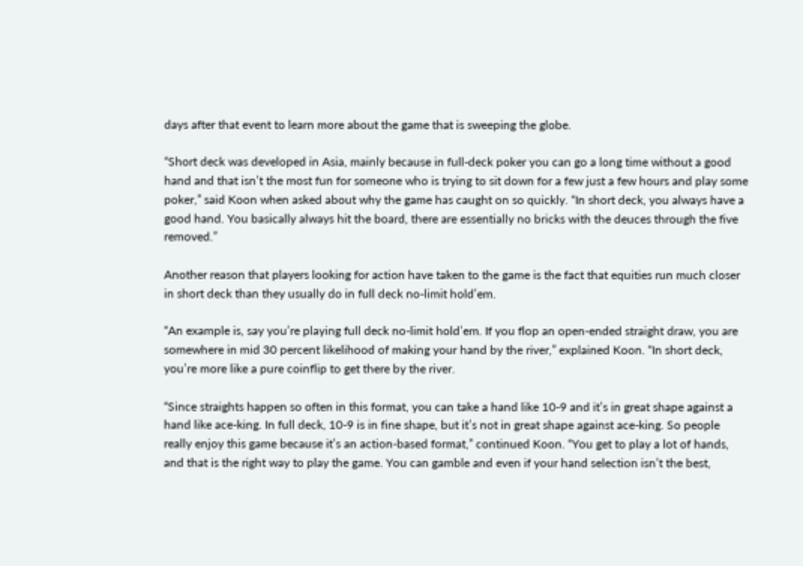days after that event to learn more about the game that is sweeping the globe.

“Short deck was developed in Asia, mainly because in full-deck poker you can go a long time without a good hand and that isn’t the most fun for someone who is trying to sit down for a few just a few hours and play some poker,” said Koon when asked about why the game has caught on so quickly. “In short deck, you always have a good hand. You basically always hit the board, there are essentially no bricks with the deuces through the five removed.”

Another reason that players looking for action have taken to the game is the fact that equities run much closer in short deck than they usually do in full deck no-limit hold’em.

“An example is, say you’re playing full deck no-limit hold’em. If you flop an open-ended straight draw, you are somewhere in mid 30 percent likelihood of making your hand by the river,” explained Koon. “In short deck, you’re more like a pure coinflip to get there by the river.

“Since straights happen so often in this format, you can take a hand like 10-9 and it’s in great shape against a hand like ace-king. In full deck, 10-9 is in fine shape, but it’s not in great shape against ace-king. So people really enjoy this game because it’s an action-based format,” continued Koon. “You get to play a lot of hands, and that is the right way to play the game. You can gamble and even if your hand selection isn’t the best,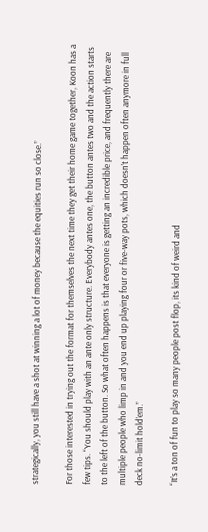strategically, you still have a shot at winning a lot of money because the equities run so close.”

For those interested in trying out the format for themselves the next time they get their home game together, Koon has a few tips. “You should play with an ante only structure. Everybody antes one, the button antes two and the action starts to the left of the button. So what often happens is that everyone is getting an incredible price, and frequently there are multiple people who limp in and you end up playing four or five-way pots, which doesn’t happen often anymore in full deck no-limit hold’em.”

“It’s a ton of fun to play so many people post flop, its kind of weird and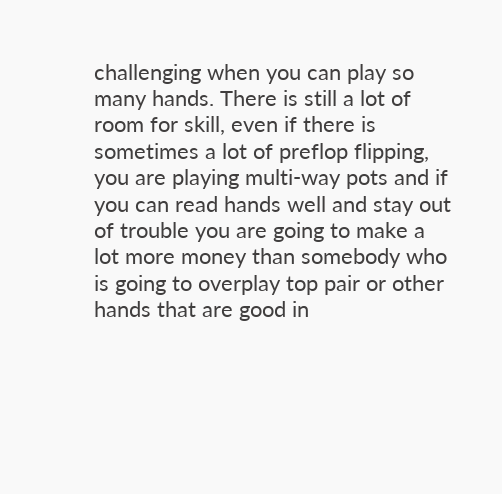challenging when you can play so many hands. There is still a lot of room for skill, even if there is sometimes a lot of preflop flipping, you are playing multi-way pots and if you can read hands well and stay out of trouble you are going to make a lot more money than somebody who is going to overplay top pair or other hands that are good in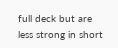full deck but are less strong in short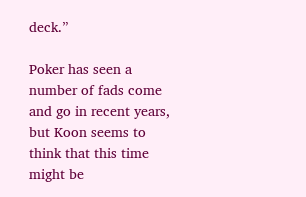deck.”

Poker has seen a number of fads come and go in recent years, but Koon seems to think that this time might be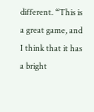different. “This is a great game, and I think that it has a bright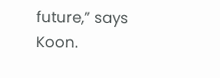future,” says Koon.